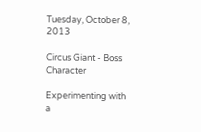Tuesday, October 8, 2013

Circus Giant - Boss Character

Experimenting with a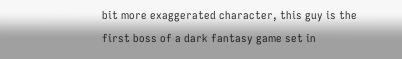bit more exaggerated character, this guy is the first boss of a dark fantasy game set in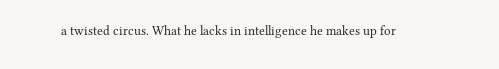a twisted circus. What he lacks in intelligence he makes up for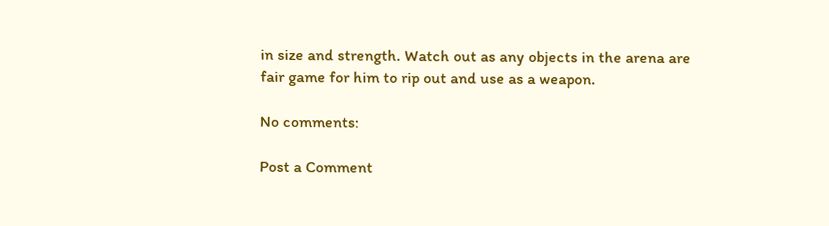in size and strength. Watch out as any objects in the arena are fair game for him to rip out and use as a weapon.

No comments:

Post a Comment